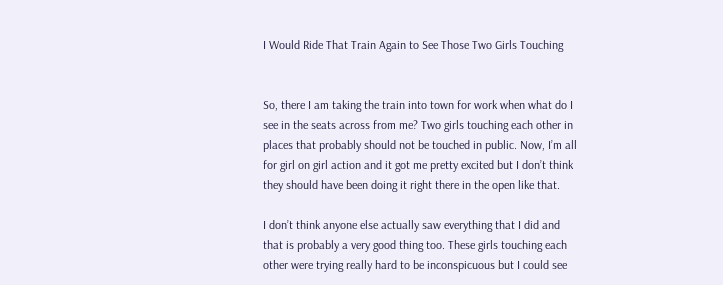I Would Ride That Train Again to See Those Two Girls Touching


So, there I am taking the train into town for work when what do I see in the seats across from me? Two girls touching each other in places that probably should not be touched in public. Now, I’m all for girl on girl action and it got me pretty excited but I don’t think they should have been doing it right there in the open like that.

I don’t think anyone else actually saw everything that I did and that is probably a very good thing too. These girls touching each other were trying really hard to be inconspicuous but I could see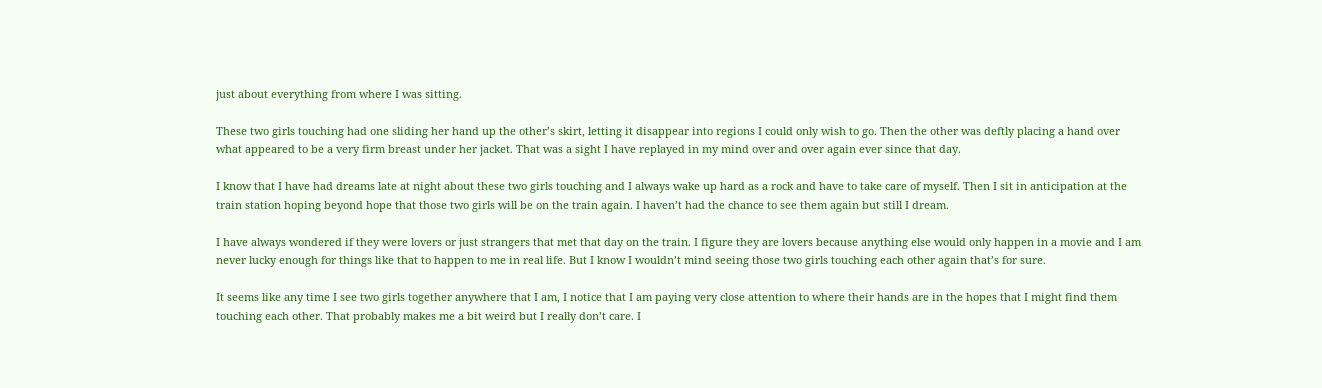just about everything from where I was sitting.

These two girls touching had one sliding her hand up the other’s skirt, letting it disappear into regions I could only wish to go. Then the other was deftly placing a hand over what appeared to be a very firm breast under her jacket. That was a sight I have replayed in my mind over and over again ever since that day.

I know that I have had dreams late at night about these two girls touching and I always wake up hard as a rock and have to take care of myself. Then I sit in anticipation at the train station hoping beyond hope that those two girls will be on the train again. I haven’t had the chance to see them again but still I dream.

I have always wondered if they were lovers or just strangers that met that day on the train. I figure they are lovers because anything else would only happen in a movie and I am never lucky enough for things like that to happen to me in real life. But I know I wouldn’t mind seeing those two girls touching each other again that’s for sure.

It seems like any time I see two girls together anywhere that I am, I notice that I am paying very close attention to where their hands are in the hopes that I might find them touching each other. That probably makes me a bit weird but I really don’t care. I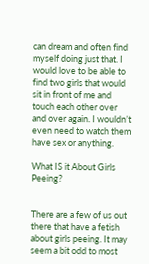can dream and often find myself doing just that. I would love to be able to find two girls that would sit in front of me and touch each other over and over again. I wouldn’t even need to watch them have sex or anything.

What IS it About Girls Peeing?


There are a few of us out there that have a fetish about girls peeing. It may seem a bit odd to most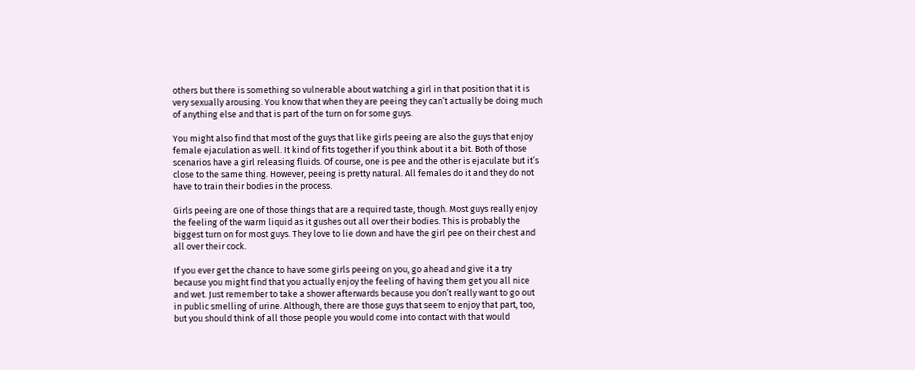others but there is something so vulnerable about watching a girl in that position that it is very sexually arousing. You know that when they are peeing they can’t actually be doing much of anything else and that is part of the turn on for some guys.

You might also find that most of the guys that like girls peeing are also the guys that enjoy female ejaculation as well. It kind of fits together if you think about it a bit. Both of those scenarios have a girl releasing fluids. Of course, one is pee and the other is ejaculate but it’s close to the same thing. However, peeing is pretty natural. All females do it and they do not have to train their bodies in the process.

Girls peeing are one of those things that are a required taste, though. Most guys really enjoy the feeling of the warm liquid as it gushes out all over their bodies. This is probably the biggest turn on for most guys. They love to lie down and have the girl pee on their chest and all over their cock.

If you ever get the chance to have some girls peeing on you, go ahead and give it a try because you might find that you actually enjoy the feeling of having them get you all nice and wet. Just remember to take a shower afterwards because you don’t really want to go out in public smelling of urine. Although, there are those guys that seem to enjoy that part, too, but you should think of all those people you would come into contact with that would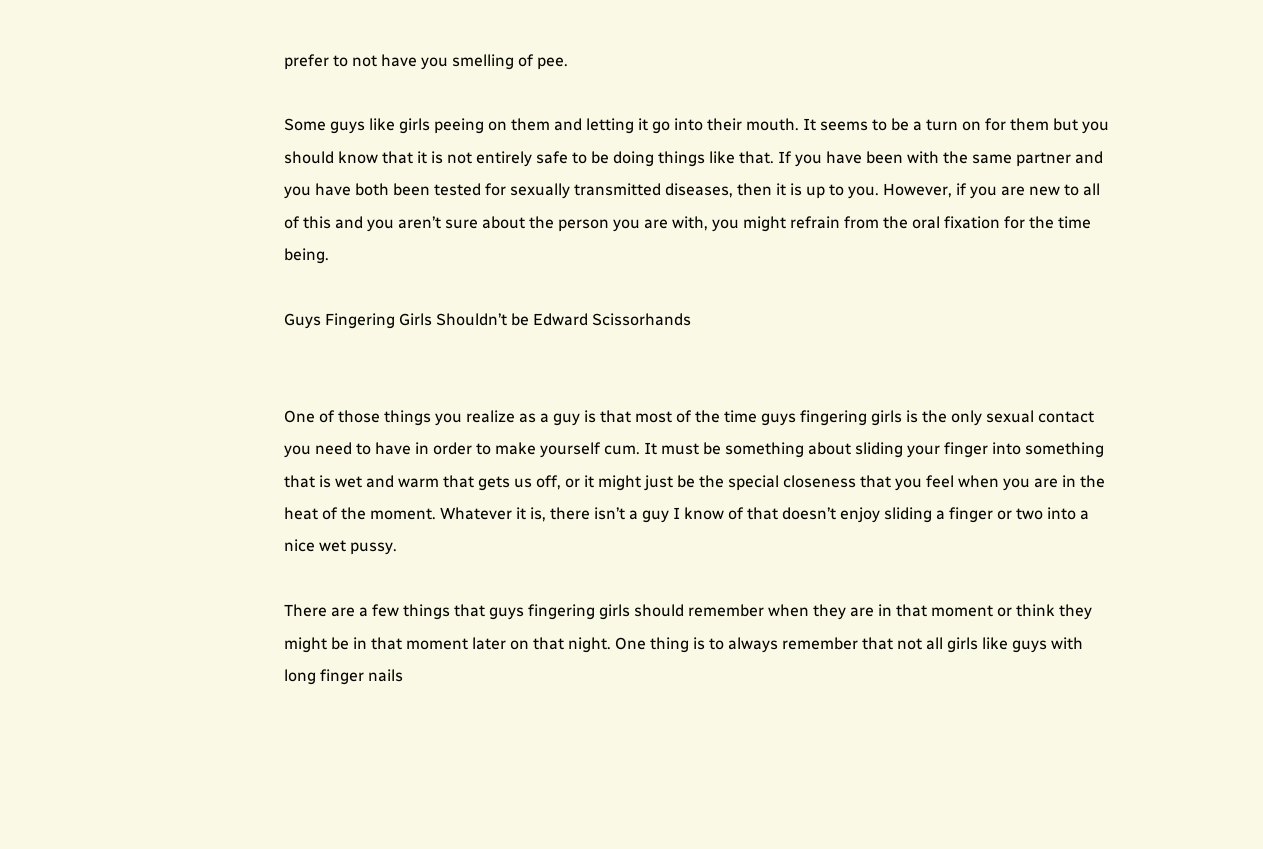prefer to not have you smelling of pee.

Some guys like girls peeing on them and letting it go into their mouth. It seems to be a turn on for them but you should know that it is not entirely safe to be doing things like that. If you have been with the same partner and you have both been tested for sexually transmitted diseases, then it is up to you. However, if you are new to all of this and you aren’t sure about the person you are with, you might refrain from the oral fixation for the time being.

Guys Fingering Girls Shouldn’t be Edward Scissorhands


One of those things you realize as a guy is that most of the time guys fingering girls is the only sexual contact you need to have in order to make yourself cum. It must be something about sliding your finger into something that is wet and warm that gets us off, or it might just be the special closeness that you feel when you are in the heat of the moment. Whatever it is, there isn’t a guy I know of that doesn’t enjoy sliding a finger or two into a nice wet pussy.

There are a few things that guys fingering girls should remember when they are in that moment or think they might be in that moment later on that night. One thing is to always remember that not all girls like guys with long finger nails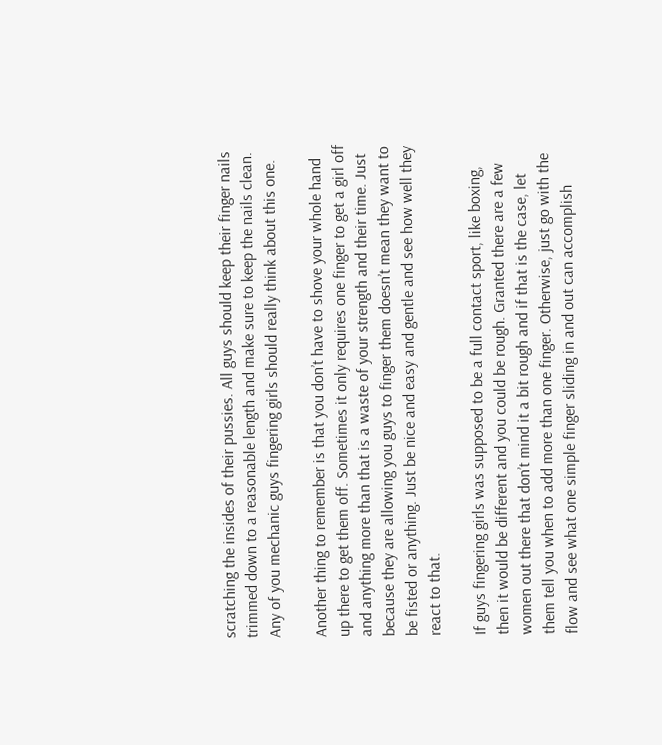scratching the insides of their pussies. All guys should keep their finger nails trimmed down to a reasonable length and make sure to keep the nails clean. Any of you mechanic guys fingering girls should really think about this one.

Another thing to remember is that you don’t have to shove your whole hand up there to get them off. Sometimes it only requires one finger to get a girl off and anything more than that is a waste of your strength and their time. Just because they are allowing you guys to finger them doesn’t mean they want to be fisted or anything. Just be nice and easy and gentle and see how well they react to that.

If guys fingering girls was supposed to be a full contact sport, like boxing, then it would be different and you could be rough. Granted there are a few women out there that don’t mind it a bit rough and if that is the case, let them tell you when to add more than one finger. Otherwise, just go with the flow and see what one simple finger sliding in and out can accomplish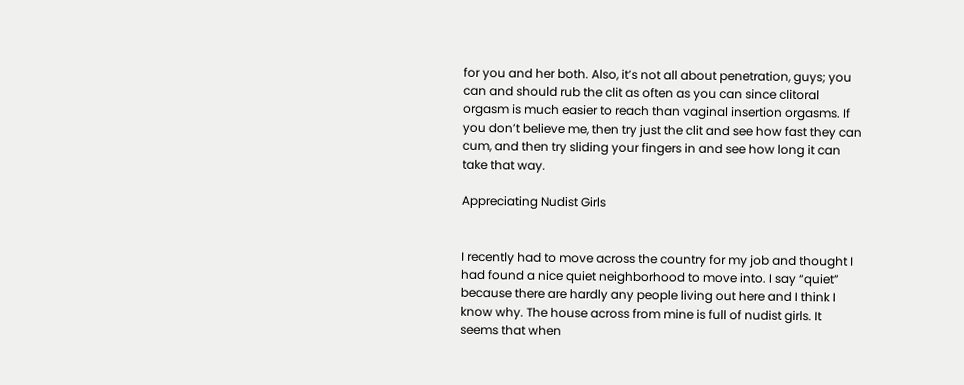for you and her both. Also, it’s not all about penetration, guys; you can and should rub the clit as often as you can since clitoral orgasm is much easier to reach than vaginal insertion orgasms. If you don’t believe me, then try just the clit and see how fast they can cum, and then try sliding your fingers in and see how long it can take that way.

Appreciating Nudist Girls


I recently had to move across the country for my job and thought I had found a nice quiet neighborhood to move into. I say “quiet” because there are hardly any people living out here and I think I know why. The house across from mine is full of nudist girls. It seems that when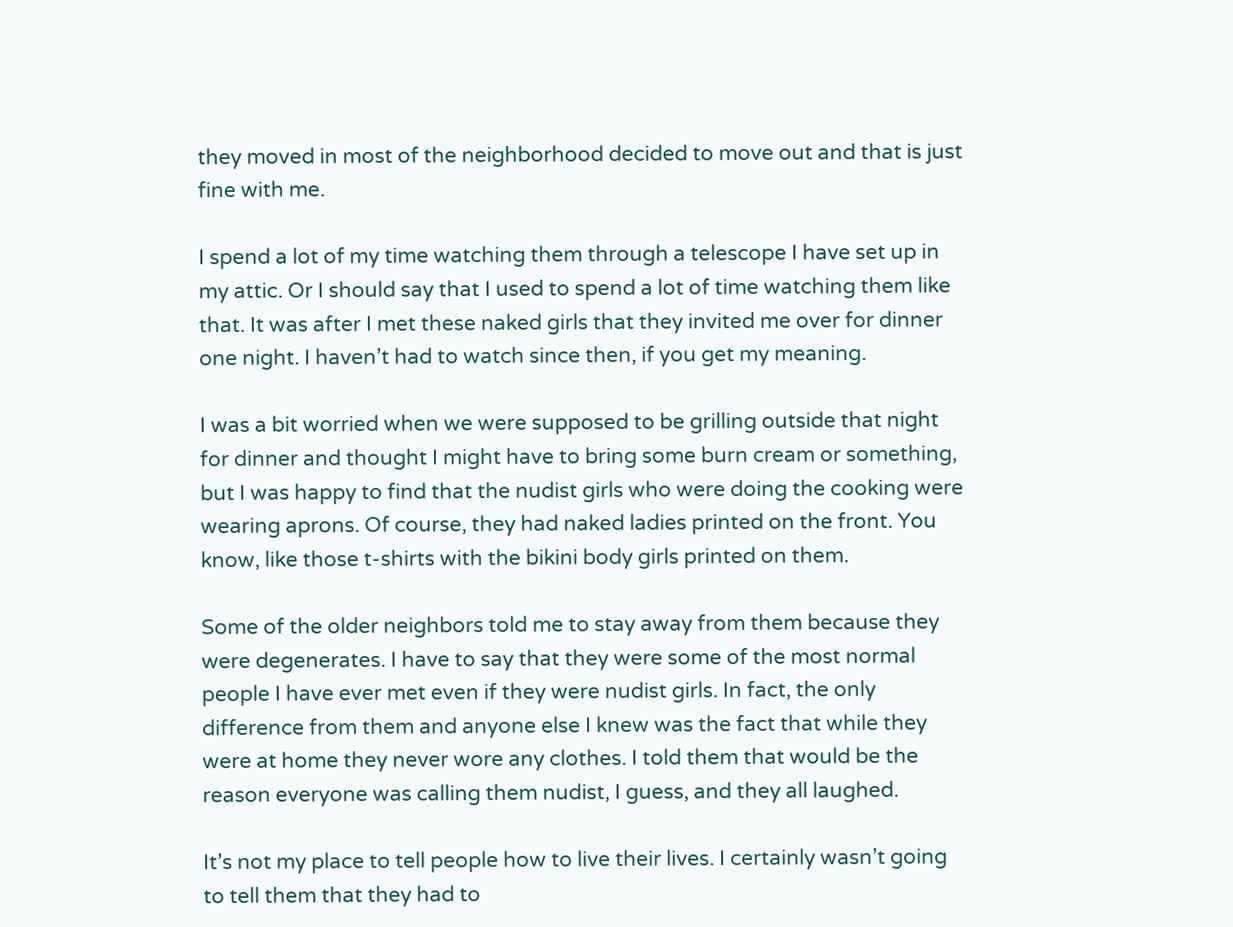they moved in most of the neighborhood decided to move out and that is just fine with me.

I spend a lot of my time watching them through a telescope I have set up in my attic. Or I should say that I used to spend a lot of time watching them like that. It was after I met these naked girls that they invited me over for dinner one night. I haven’t had to watch since then, if you get my meaning.

I was a bit worried when we were supposed to be grilling outside that night for dinner and thought I might have to bring some burn cream or something, but I was happy to find that the nudist girls who were doing the cooking were wearing aprons. Of course, they had naked ladies printed on the front. You know, like those t-shirts with the bikini body girls printed on them.

Some of the older neighbors told me to stay away from them because they were degenerates. I have to say that they were some of the most normal people I have ever met even if they were nudist girls. In fact, the only difference from them and anyone else I knew was the fact that while they were at home they never wore any clothes. I told them that would be the reason everyone was calling them nudist, I guess, and they all laughed.

It’s not my place to tell people how to live their lives. I certainly wasn’t going to tell them that they had to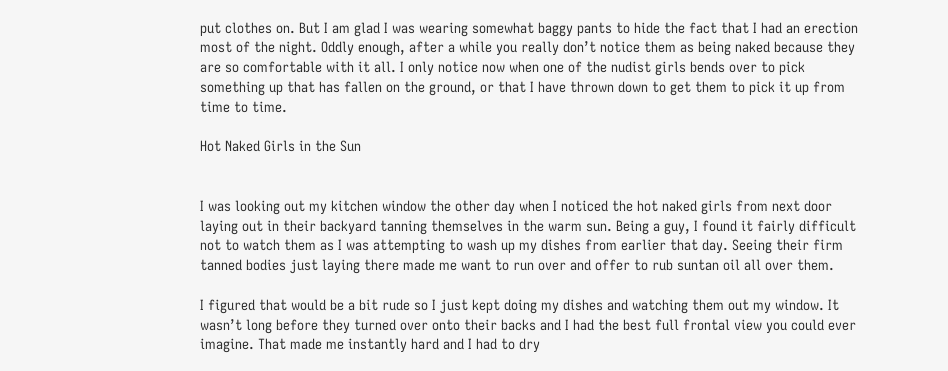put clothes on. But I am glad I was wearing somewhat baggy pants to hide the fact that I had an erection most of the night. Oddly enough, after a while you really don’t notice them as being naked because they are so comfortable with it all. I only notice now when one of the nudist girls bends over to pick something up that has fallen on the ground, or that I have thrown down to get them to pick it up from time to time.

Hot Naked Girls in the Sun


I was looking out my kitchen window the other day when I noticed the hot naked girls from next door laying out in their backyard tanning themselves in the warm sun. Being a guy, I found it fairly difficult not to watch them as I was attempting to wash up my dishes from earlier that day. Seeing their firm tanned bodies just laying there made me want to run over and offer to rub suntan oil all over them.

I figured that would be a bit rude so I just kept doing my dishes and watching them out my window. It wasn’t long before they turned over onto their backs and I had the best full frontal view you could ever imagine. That made me instantly hard and I had to dry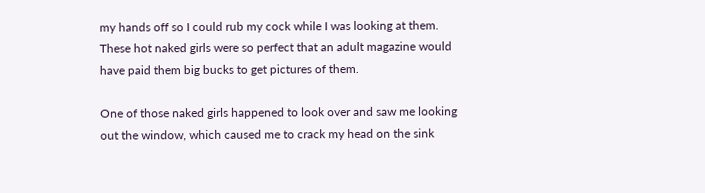my hands off so I could rub my cock while I was looking at them. These hot naked girls were so perfect that an adult magazine would have paid them big bucks to get pictures of them.

One of those naked girls happened to look over and saw me looking out the window, which caused me to crack my head on the sink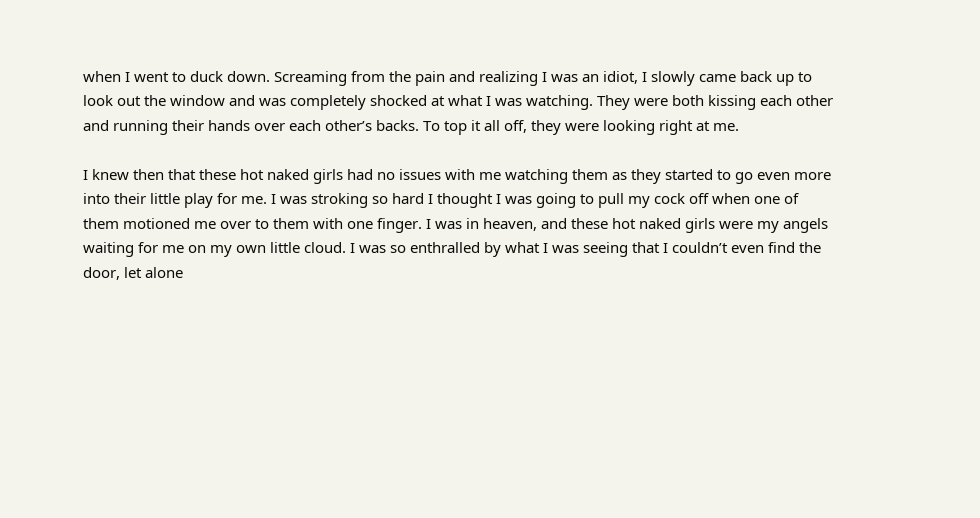when I went to duck down. Screaming from the pain and realizing I was an idiot, I slowly came back up to look out the window and was completely shocked at what I was watching. They were both kissing each other and running their hands over each other’s backs. To top it all off, they were looking right at me.

I knew then that these hot naked girls had no issues with me watching them as they started to go even more into their little play for me. I was stroking so hard I thought I was going to pull my cock off when one of them motioned me over to them with one finger. I was in heaven, and these hot naked girls were my angels waiting for me on my own little cloud. I was so enthralled by what I was seeing that I couldn’t even find the door, let alone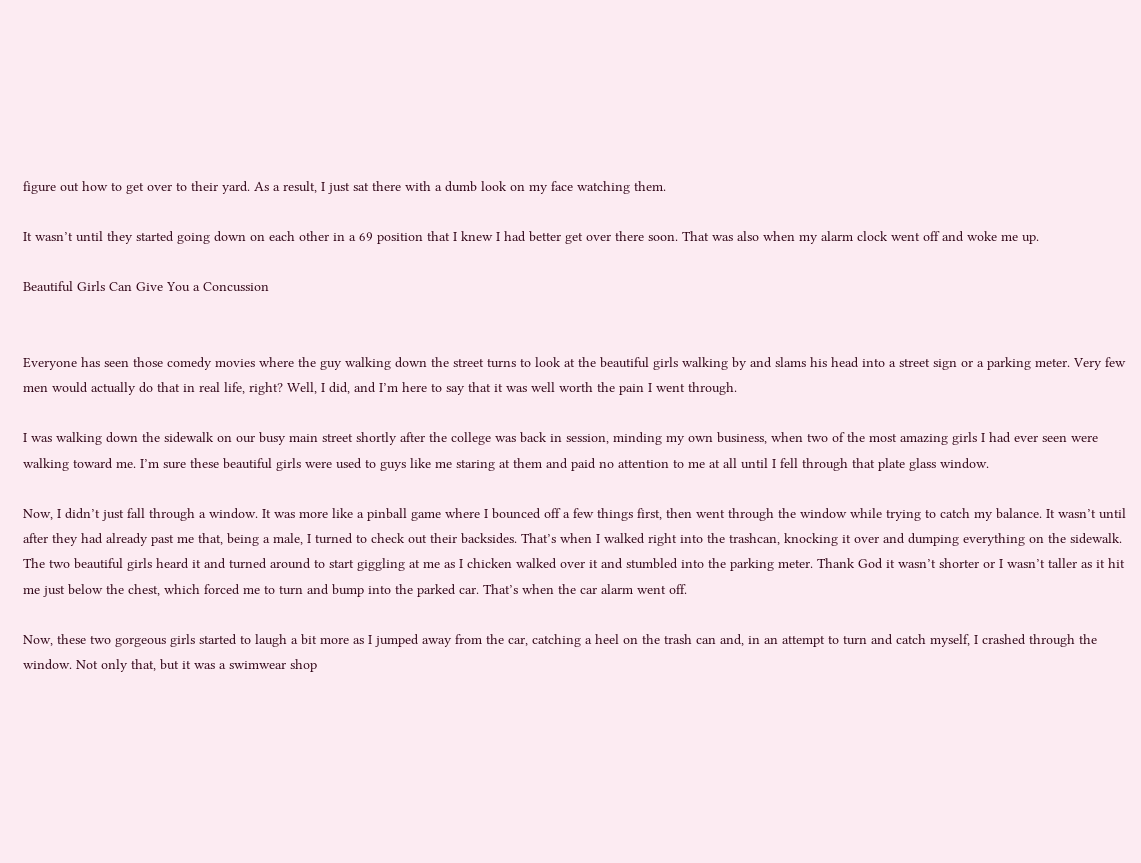figure out how to get over to their yard. As a result, I just sat there with a dumb look on my face watching them.

It wasn’t until they started going down on each other in a 69 position that I knew I had better get over there soon. That was also when my alarm clock went off and woke me up.

Beautiful Girls Can Give You a Concussion


Everyone has seen those comedy movies where the guy walking down the street turns to look at the beautiful girls walking by and slams his head into a street sign or a parking meter. Very few men would actually do that in real life, right? Well, I did, and I’m here to say that it was well worth the pain I went through.

I was walking down the sidewalk on our busy main street shortly after the college was back in session, minding my own business, when two of the most amazing girls I had ever seen were walking toward me. I’m sure these beautiful girls were used to guys like me staring at them and paid no attention to me at all until I fell through that plate glass window.

Now, I didn’t just fall through a window. It was more like a pinball game where I bounced off a few things first, then went through the window while trying to catch my balance. It wasn’t until after they had already past me that, being a male, I turned to check out their backsides. That’s when I walked right into the trashcan, knocking it over and dumping everything on the sidewalk. The two beautiful girls heard it and turned around to start giggling at me as I chicken walked over it and stumbled into the parking meter. Thank God it wasn’t shorter or I wasn’t taller as it hit me just below the chest, which forced me to turn and bump into the parked car. That’s when the car alarm went off.

Now, these two gorgeous girls started to laugh a bit more as I jumped away from the car, catching a heel on the trash can and, in an attempt to turn and catch myself, I crashed through the window. Not only that, but it was a swimwear shop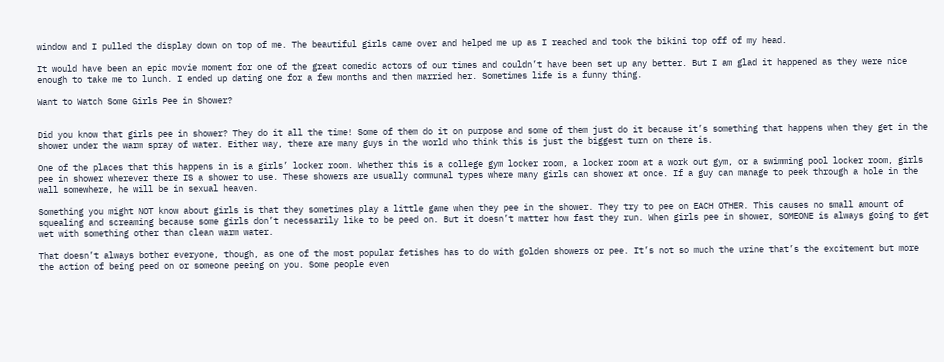window and I pulled the display down on top of me. The beautiful girls came over and helped me up as I reached and took the bikini top off of my head.

It would have been an epic movie moment for one of the great comedic actors of our times and couldn’t have been set up any better. But I am glad it happened as they were nice enough to take me to lunch. I ended up dating one for a few months and then married her. Sometimes life is a funny thing.

Want to Watch Some Girls Pee in Shower?


Did you know that girls pee in shower? They do it all the time! Some of them do it on purpose and some of them just do it because it’s something that happens when they get in the shower under the warm spray of water. Either way, there are many guys in the world who think this is just the biggest turn on there is.

One of the places that this happens in is a girls’ locker room. Whether this is a college gym locker room, a locker room at a work out gym, or a swimming pool locker room, girls pee in shower wherever there IS a shower to use. These showers are usually communal types where many girls can shower at once. If a guy can manage to peek through a hole in the wall somewhere, he will be in sexual heaven.

Something you might NOT know about girls is that they sometimes play a little game when they pee in the shower. They try to pee on EACH OTHER. This causes no small amount of squealing and screaming because some girls don’t necessarily like to be peed on. But it doesn’t matter how fast they run. When girls pee in shower, SOMEONE is always going to get wet with something other than clean warm water.

That doesn’t always bother everyone, though, as one of the most popular fetishes has to do with golden showers or pee. It’s not so much the urine that’s the excitement but more the action of being peed on or someone peeing on you. Some people even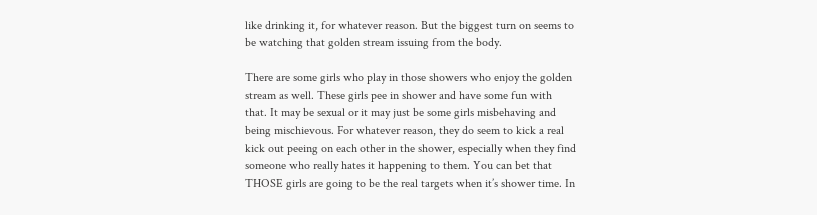like drinking it, for whatever reason. But the biggest turn on seems to be watching that golden stream issuing from the body.

There are some girls who play in those showers who enjoy the golden stream as well. These girls pee in shower and have some fun with that. It may be sexual or it may just be some girls misbehaving and being mischievous. For whatever reason, they do seem to kick a real kick out peeing on each other in the shower, especially when they find someone who really hates it happening to them. You can bet that THOSE girls are going to be the real targets when it’s shower time. In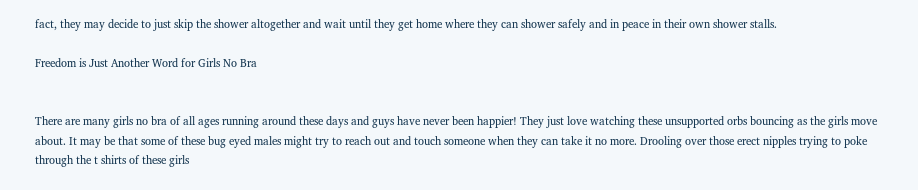fact, they may decide to just skip the shower altogether and wait until they get home where they can shower safely and in peace in their own shower stalls.

Freedom is Just Another Word for Girls No Bra


There are many girls no bra of all ages running around these days and guys have never been happier! They just love watching these unsupported orbs bouncing as the girls move about. It may be that some of these bug eyed males might try to reach out and touch someone when they can take it no more. Drooling over those erect nipples trying to poke through the t shirts of these girls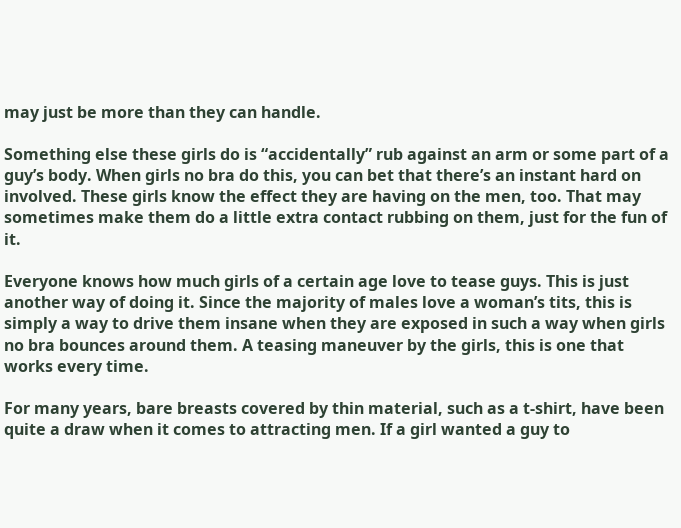may just be more than they can handle.

Something else these girls do is “accidentally” rub against an arm or some part of a guy’s body. When girls no bra do this, you can bet that there’s an instant hard on involved. These girls know the effect they are having on the men, too. That may sometimes make them do a little extra contact rubbing on them, just for the fun of it.

Everyone knows how much girls of a certain age love to tease guys. This is just another way of doing it. Since the majority of males love a woman’s tits, this is simply a way to drive them insane when they are exposed in such a way when girls no bra bounces around them. A teasing maneuver by the girls, this is one that works every time.

For many years, bare breasts covered by thin material, such as a t-shirt, have been quite a draw when it comes to attracting men. If a girl wanted a guy to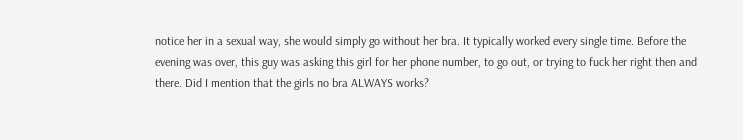notice her in a sexual way, she would simply go without her bra. It typically worked every single time. Before the evening was over, this guy was asking this girl for her phone number, to go out, or trying to fuck her right then and there. Did I mention that the girls no bra ALWAYS works?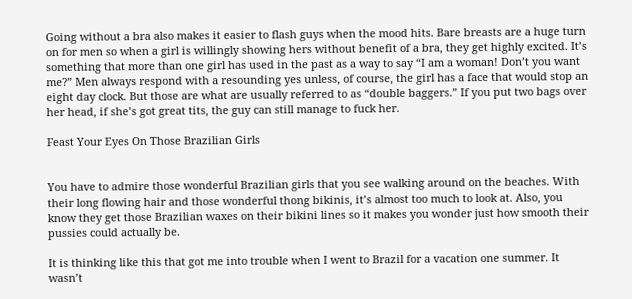Going without a bra also makes it easier to flash guys when the mood hits. Bare breasts are a huge turn on for men so when a girl is willingly showing hers without benefit of a bra, they get highly excited. It’s something that more than one girl has used in the past as a way to say “I am a woman! Don’t you want me?” Men always respond with a resounding yes unless, of course, the girl has a face that would stop an eight day clock. But those are what are usually referred to as “double baggers.” If you put two bags over her head, if she’s got great tits, the guy can still manage to fuck her.

Feast Your Eyes On Those Brazilian Girls


You have to admire those wonderful Brazilian girls that you see walking around on the beaches. With their long flowing hair and those wonderful thong bikinis, it’s almost too much to look at. Also, you know they get those Brazilian waxes on their bikini lines so it makes you wonder just how smooth their pussies could actually be.

It is thinking like this that got me into trouble when I went to Brazil for a vacation one summer. It wasn’t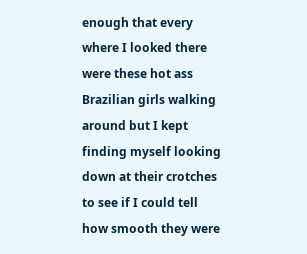enough that every where I looked there were these hot ass Brazilian girls walking around but I kept finding myself looking down at their crotches to see if I could tell how smooth they were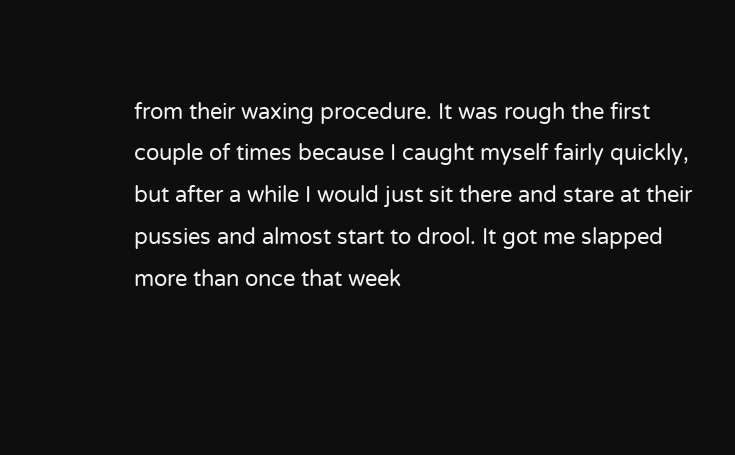from their waxing procedure. It was rough the first couple of times because I caught myself fairly quickly, but after a while I would just sit there and stare at their pussies and almost start to drool. It got me slapped more than once that week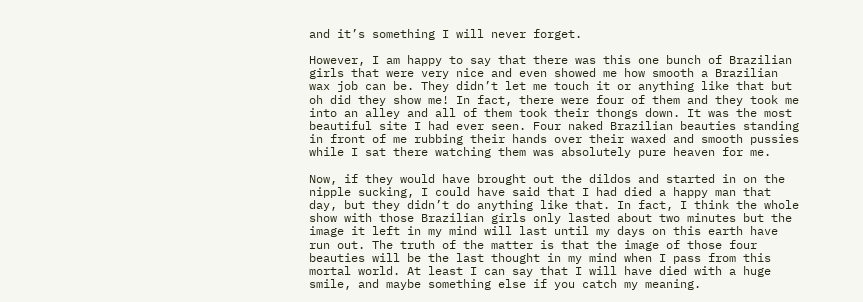and it’s something I will never forget.

However, I am happy to say that there was this one bunch of Brazilian girls that were very nice and even showed me how smooth a Brazilian wax job can be. They didn’t let me touch it or anything like that but oh did they show me! In fact, there were four of them and they took me into an alley and all of them took their thongs down. It was the most beautiful site I had ever seen. Four naked Brazilian beauties standing in front of me rubbing their hands over their waxed and smooth pussies while I sat there watching them was absolutely pure heaven for me.

Now, if they would have brought out the dildos and started in on the nipple sucking, I could have said that I had died a happy man that day, but they didn’t do anything like that. In fact, I think the whole show with those Brazilian girls only lasted about two minutes but the image it left in my mind will last until my days on this earth have run out. The truth of the matter is that the image of those four beauties will be the last thought in my mind when I pass from this mortal world. At least I can say that I will have died with a huge smile, and maybe something else if you catch my meaning.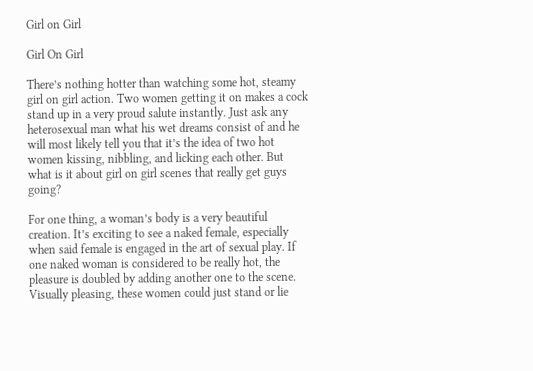Girl on Girl

Girl On Girl

There’s nothing hotter than watching some hot, steamy girl on girl action. Two women getting it on makes a cock stand up in a very proud salute instantly. Just ask any heterosexual man what his wet dreams consist of and he will most likely tell you that it’s the idea of two hot women kissing, nibbling, and licking each other. But what is it about girl on girl scenes that really get guys going?

For one thing, a woman’s body is a very beautiful creation. It’s exciting to see a naked female, especially when said female is engaged in the art of sexual play. If one naked woman is considered to be really hot, the pleasure is doubled by adding another one to the scene. Visually pleasing, these women could just stand or lie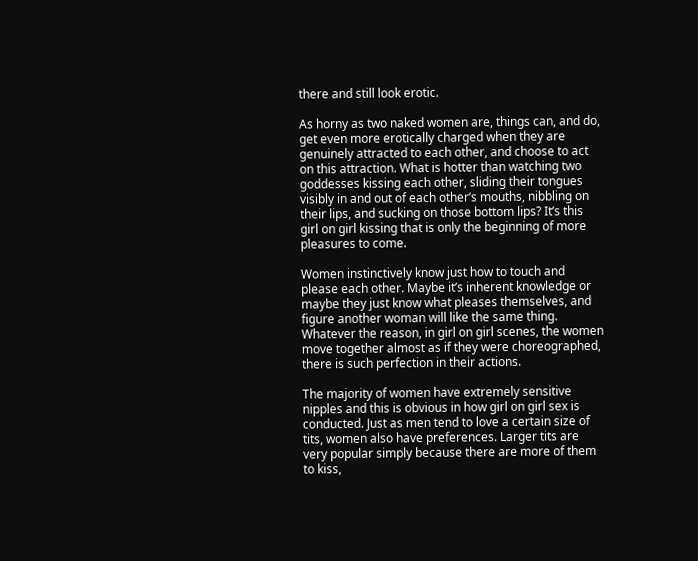there and still look erotic.

As horny as two naked women are, things can, and do, get even more erotically charged when they are genuinely attracted to each other, and choose to act on this attraction. What is hotter than watching two goddesses kissing each other, sliding their tongues visibly in and out of each other’s mouths, nibbling on their lips, and sucking on those bottom lips? It’s this girl on girl kissing that is only the beginning of more pleasures to come.

Women instinctively know just how to touch and please each other. Maybe it’s inherent knowledge or maybe they just know what pleases themselves, and figure another woman will like the same thing. Whatever the reason, in girl on girl scenes, the women move together almost as if they were choreographed, there is such perfection in their actions.

The majority of women have extremely sensitive nipples and this is obvious in how girl on girl sex is conducted. Just as men tend to love a certain size of tits, women also have preferences. Larger tits are very popular simply because there are more of them to kiss,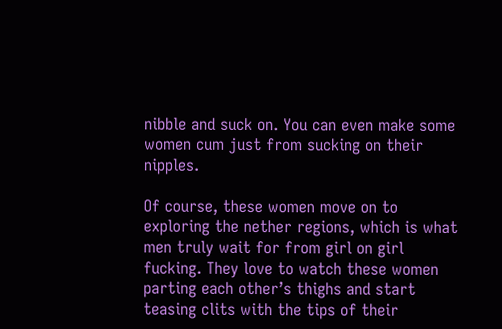nibble and suck on. You can even make some women cum just from sucking on their nipples.

Of course, these women move on to exploring the nether regions, which is what men truly wait for from girl on girl fucking. They love to watch these women parting each other’s thighs and start teasing clits with the tips of their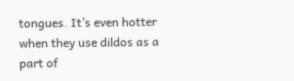tongues. It’s even hotter when they use dildos as a part of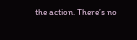the action. There’s no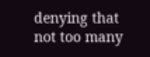denying that not too many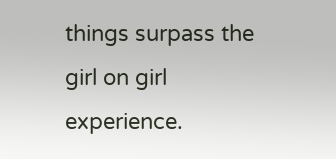things surpass the girl on girl experience.